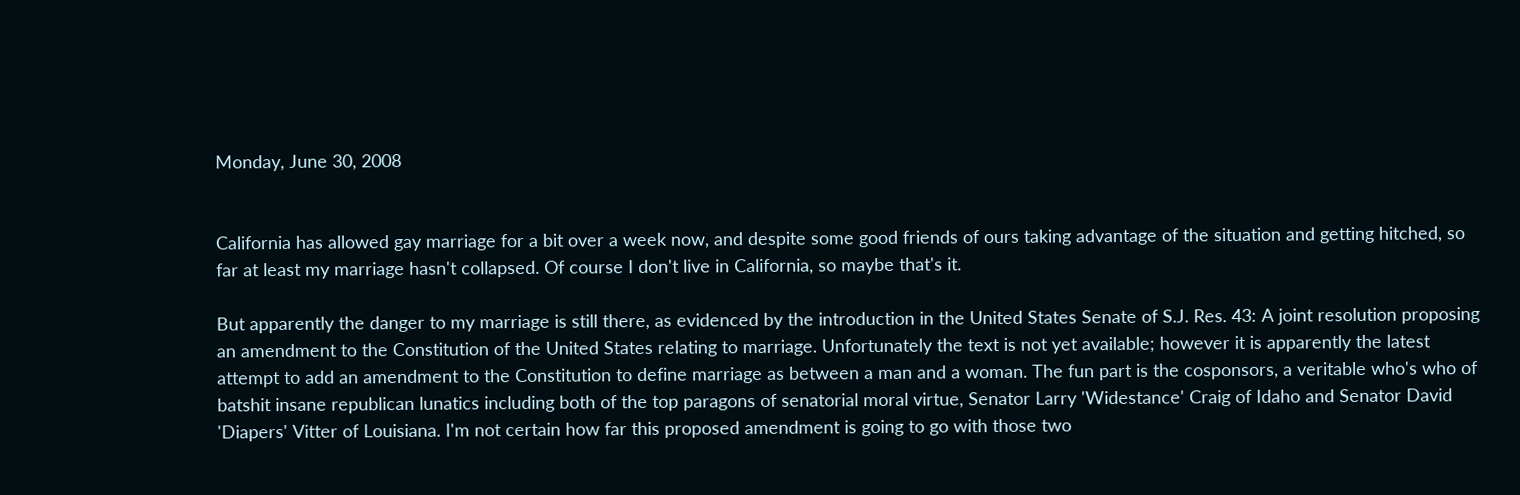Monday, June 30, 2008


California has allowed gay marriage for a bit over a week now, and despite some good friends of ours taking advantage of the situation and getting hitched, so far at least my marriage hasn't collapsed. Of course I don't live in California, so maybe that's it.

But apparently the danger to my marriage is still there, as evidenced by the introduction in the United States Senate of S.J. Res. 43: A joint resolution proposing an amendment to the Constitution of the United States relating to marriage. Unfortunately the text is not yet available; however it is apparently the latest attempt to add an amendment to the Constitution to define marriage as between a man and a woman. The fun part is the cosponsors, a veritable who's who of batshit insane republican lunatics including both of the top paragons of senatorial moral virtue, Senator Larry 'Widestance' Craig of Idaho and Senator David 'Diapers' Vitter of Louisiana. I'm not certain how far this proposed amendment is going to go with those two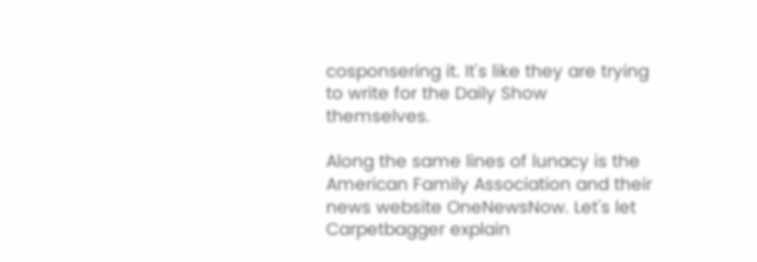cosponsering it. It's like they are trying to write for the Daily Show themselves.

Along the same lines of lunacy is the American Family Association and their news website OneNewsNow. Let's let Carpetbagger explain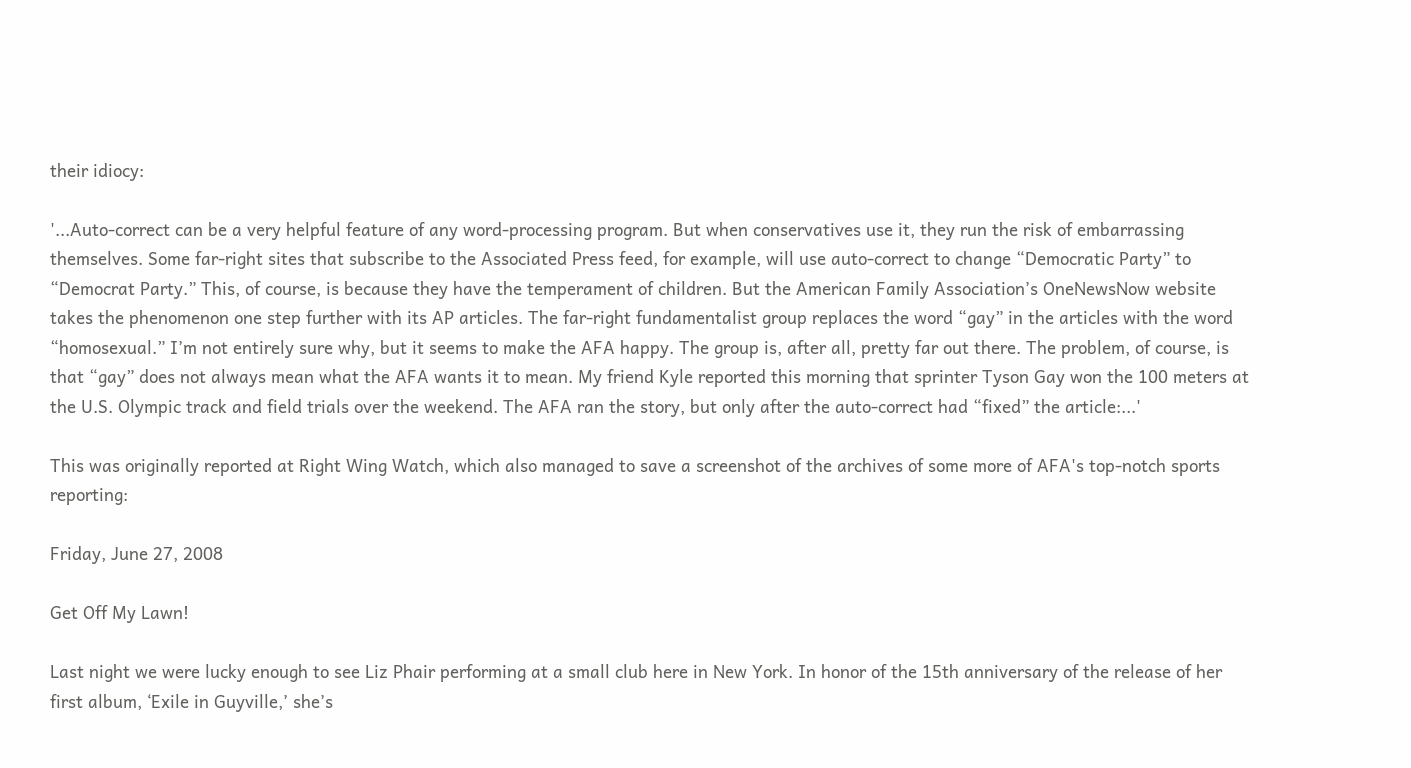their idiocy:

'...Auto-correct can be a very helpful feature of any word-processing program. But when conservatives use it, they run the risk of embarrassing themselves. Some far-right sites that subscribe to the Associated Press feed, for example, will use auto-correct to change “Democratic Party” to “Democrat Party.” This, of course, is because they have the temperament of children. But the American Family Association’s OneNewsNow website takes the phenomenon one step further with its AP articles. The far-right fundamentalist group replaces the word “gay” in the articles with the word “homosexual.” I’m not entirely sure why, but it seems to make the AFA happy. The group is, after all, pretty far out there. The problem, of course, is that “gay” does not always mean what the AFA wants it to mean. My friend Kyle reported this morning that sprinter Tyson Gay won the 100 meters at the U.S. Olympic track and field trials over the weekend. The AFA ran the story, but only after the auto-correct had “fixed” the article:...'

This was originally reported at Right Wing Watch, which also managed to save a screenshot of the archives of some more of AFA's top-notch sports reporting:

Friday, June 27, 2008

Get Off My Lawn!

Last night we were lucky enough to see Liz Phair performing at a small club here in New York. In honor of the 15th anniversary of the release of her first album, ‘Exile in Guyville,’ she’s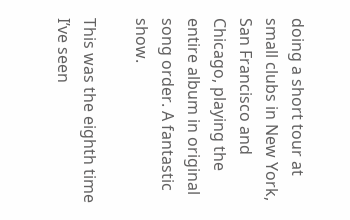doing a short tour at small clubs in New York, San Francisco and Chicago, playing the entire album in original song order. A fantastic show.

This was the eighth time I’ve seen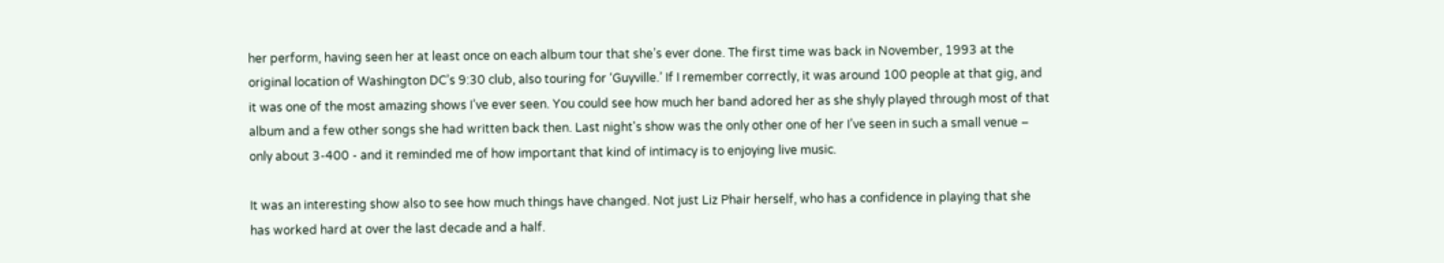her perform, having seen her at least once on each album tour that she’s ever done. The first time was back in November, 1993 at the original location of Washington DC’s 9:30 club, also touring for ‘Guyville.’ If I remember correctly, it was around 100 people at that gig, and it was one of the most amazing shows I’ve ever seen. You could see how much her band adored her as she shyly played through most of that album and a few other songs she had written back then. Last night's show was the only other one of her I’ve seen in such a small venue – only about 3-400 - and it reminded me of how important that kind of intimacy is to enjoying live music.

It was an interesting show also to see how much things have changed. Not just Liz Phair herself, who has a confidence in playing that she has worked hard at over the last decade and a half.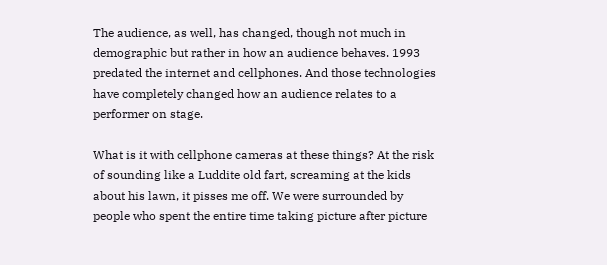The audience, as well, has changed, though not much in demographic but rather in how an audience behaves. 1993 predated the internet and cellphones. And those technologies have completely changed how an audience relates to a performer on stage.

What is it with cellphone cameras at these things? At the risk of sounding like a Luddite old fart, screaming at the kids about his lawn, it pisses me off. We were surrounded by people who spent the entire time taking picture after picture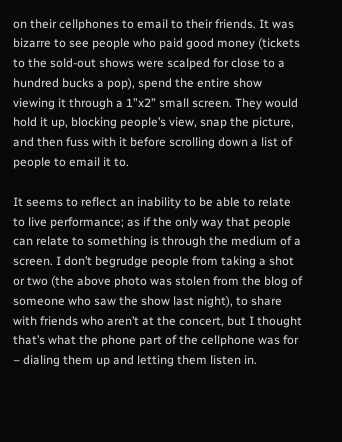on their cellphones to email to their friends. It was bizarre to see people who paid good money (tickets to the sold-out shows were scalped for close to a hundred bucks a pop), spend the entire show viewing it through a 1”x2” small screen. They would hold it up, blocking people’s view, snap the picture, and then fuss with it before scrolling down a list of people to email it to.

It seems to reflect an inability to be able to relate to live performance; as if the only way that people can relate to something is through the medium of a screen. I don’t begrudge people from taking a shot or two (the above photo was stolen from the blog of someone who saw the show last night), to share with friends who aren’t at the concert, but I thought that’s what the phone part of the cellphone was for – dialing them up and letting them listen in.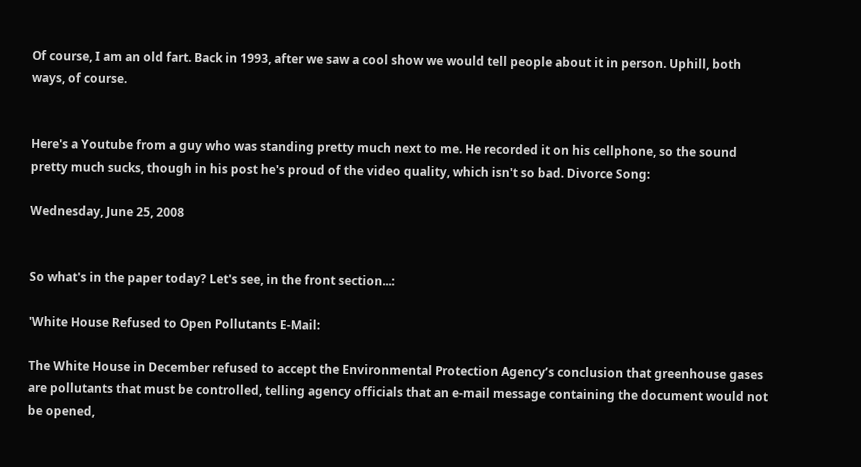Of course, I am an old fart. Back in 1993, after we saw a cool show we would tell people about it in person. Uphill, both ways, of course.


Here's a Youtube from a guy who was standing pretty much next to me. He recorded it on his cellphone, so the sound pretty much sucks, though in his post he's proud of the video quality, which isn't so bad. Divorce Song:

Wednesday, June 25, 2008


So what's in the paper today? Let's see, in the front section...:

'White House Refused to Open Pollutants E-Mail:

The White House in December refused to accept the Environmental Protection Agency’s conclusion that greenhouse gases are pollutants that must be controlled, telling agency officials that an e-mail message containing the document would not be opened,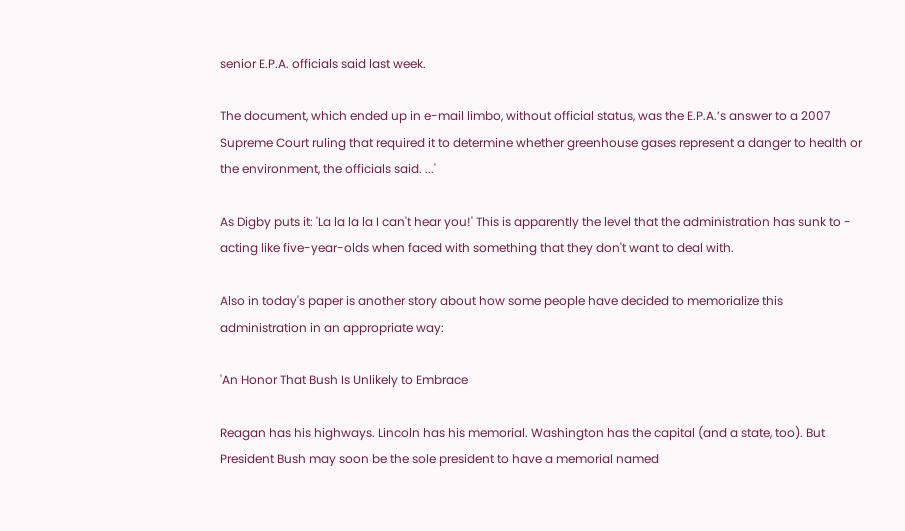senior E.P.A. officials said last week.

The document, which ended up in e-mail limbo, without official status, was the E.P.A.’s answer to a 2007 Supreme Court ruling that required it to determine whether greenhouse gases represent a danger to health or the environment, the officials said. ...'

As Digby puts it: 'La la la la I can't hear you!' This is apparently the level that the administration has sunk to - acting like five-year-olds when faced with something that they don't want to deal with.

Also in today's paper is another story about how some people have decided to memorialize this administration in an appropriate way:

'An Honor That Bush Is Unlikely to Embrace

Reagan has his highways. Lincoln has his memorial. Washington has the capital (and a state, too). But President Bush may soon be the sole president to have a memorial named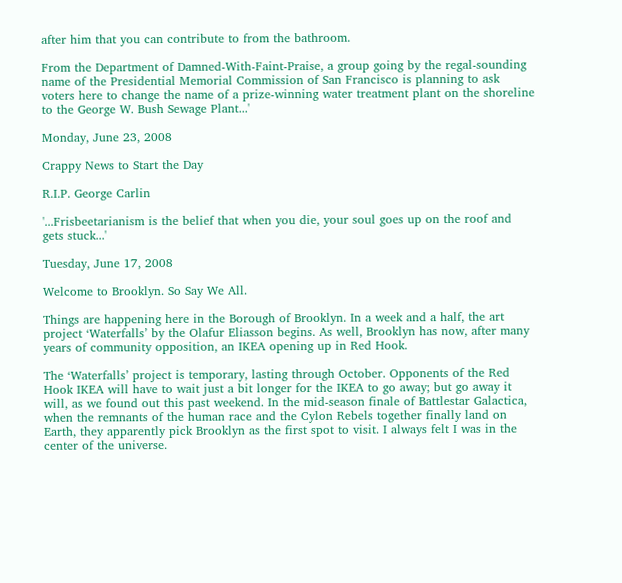after him that you can contribute to from the bathroom.

From the Department of Damned-With-Faint-Praise, a group going by the regal-sounding name of the Presidential Memorial Commission of San Francisco is planning to ask voters here to change the name of a prize-winning water treatment plant on the shoreline to the George W. Bush Sewage Plant...'

Monday, June 23, 2008

Crappy News to Start the Day

R.I.P. George Carlin

'...Frisbeetarianism is the belief that when you die, your soul goes up on the roof and gets stuck...'

Tuesday, June 17, 2008

Welcome to Brooklyn. So Say We All.

Things are happening here in the Borough of Brooklyn. In a week and a half, the art project ‘Waterfalls’ by the Olafur Eliasson begins. As well, Brooklyn has now, after many years of community opposition, an IKEA opening up in Red Hook.

The ‘Waterfalls’ project is temporary, lasting through October. Opponents of the Red Hook IKEA will have to wait just a bit longer for the IKEA to go away; but go away it will, as we found out this past weekend. In the mid-season finale of Battlestar Galactica, when the remnants of the human race and the Cylon Rebels together finally land on Earth, they apparently pick Brooklyn as the first spot to visit. I always felt I was in the center of the universe.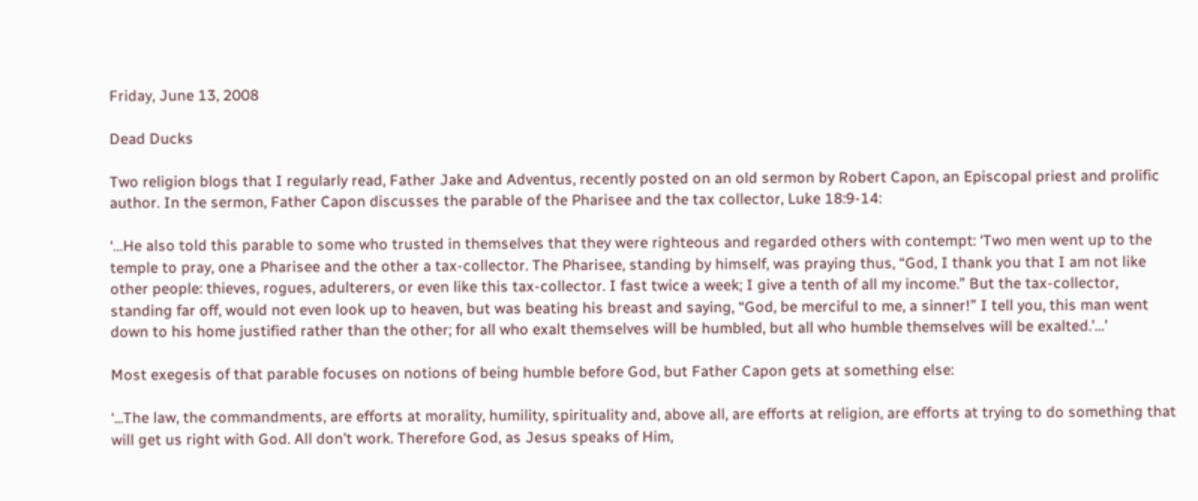Friday, June 13, 2008

Dead Ducks

Two religion blogs that I regularly read, Father Jake and Adventus, recently posted on an old sermon by Robert Capon, an Episcopal priest and prolific author. In the sermon, Father Capon discusses the parable of the Pharisee and the tax collector, Luke 18:9-14:

‘…He also told this parable to some who trusted in themselves that they were righteous and regarded others with contempt: ‘Two men went up to the temple to pray, one a Pharisee and the other a tax-collector. The Pharisee, standing by himself, was praying thus, “God, I thank you that I am not like other people: thieves, rogues, adulterers, or even like this tax-collector. I fast twice a week; I give a tenth of all my income.” But the tax-collector, standing far off, would not even look up to heaven, but was beating his breast and saying, “God, be merciful to me, a sinner!” I tell you, this man went down to his home justified rather than the other; for all who exalt themselves will be humbled, but all who humble themselves will be exalted.’…’

Most exegesis of that parable focuses on notions of being humble before God, but Father Capon gets at something else:

‘...The law, the commandments, are efforts at morality, humility, spirituality and, above all, are efforts at religion, are efforts at trying to do something that will get us right with God. All don't work. Therefore God, as Jesus speaks of Him,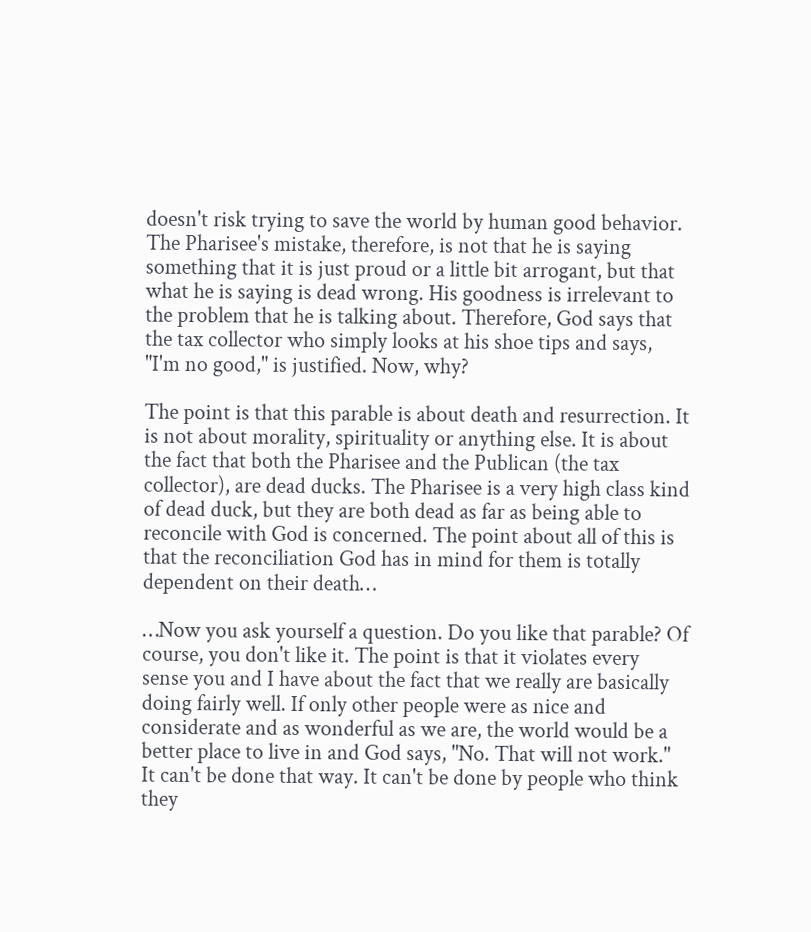doesn't risk trying to save the world by human good behavior. The Pharisee's mistake, therefore, is not that he is saying something that it is just proud or a little bit arrogant, but that what he is saying is dead wrong. His goodness is irrelevant to the problem that he is talking about. Therefore, God says that the tax collector who simply looks at his shoe tips and says, "I'm no good," is justified. Now, why?

The point is that this parable is about death and resurrection. It is not about morality, spirituality or anything else. It is about the fact that both the Pharisee and the Publican (the tax collector), are dead ducks. The Pharisee is a very high class kind of dead duck, but they are both dead as far as being able to reconcile with God is concerned. The point about all of this is that the reconciliation God has in mind for them is totally dependent on their death…

…Now you ask yourself a question. Do you like that parable? Of course, you don't like it. The point is that it violates every sense you and I have about the fact that we really are basically doing fairly well. If only other people were as nice and considerate and as wonderful as we are, the world would be a better place to live in and God says, "No. That will not work." It can't be done that way. It can't be done by people who think they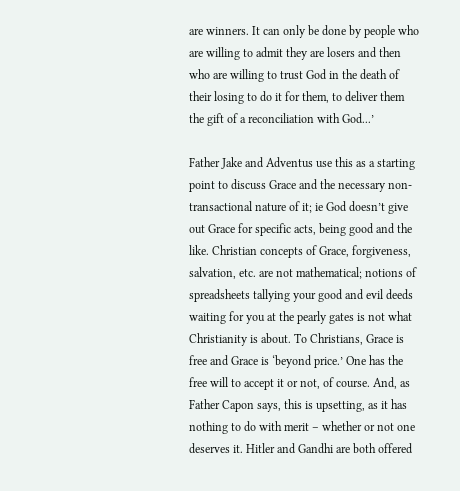are winners. It can only be done by people who are willing to admit they are losers and then who are willing to trust God in the death of their losing to do it for them, to deliver them the gift of a reconciliation with God...’

Father Jake and Adventus use this as a starting point to discuss Grace and the necessary non-transactional nature of it; ie God doesn’t give out Grace for specific acts, being good and the like. Christian concepts of Grace, forgiveness, salvation, etc. are not mathematical; notions of spreadsheets tallying your good and evil deeds waiting for you at the pearly gates is not what Christianity is about. To Christians, Grace is free and Grace is ‘beyond price.’ One has the free will to accept it or not, of course. And, as Father Capon says, this is upsetting, as it has nothing to do with merit – whether or not one deserves it. Hitler and Gandhi are both offered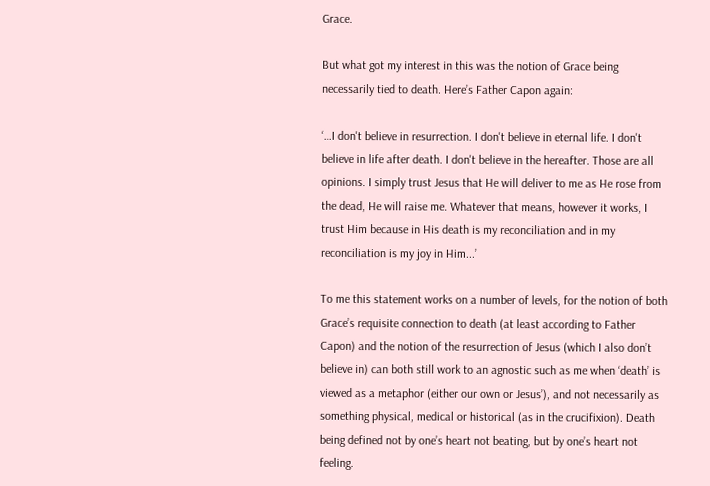Grace.

But what got my interest in this was the notion of Grace being necessarily tied to death. Here’s Father Capon again:

‘…I don't believe in resurrection. I don't believe in eternal life. I don't believe in life after death. I don't believe in the hereafter. Those are all opinions. I simply trust Jesus that He will deliver to me as He rose from the dead, He will raise me. Whatever that means, however it works, I trust Him because in His death is my reconciliation and in my reconciliation is my joy in Him...’

To me this statement works on a number of levels, for the notion of both Grace’s requisite connection to death (at least according to Father Capon) and the notion of the resurrection of Jesus (which I also don’t believe in) can both still work to an agnostic such as me when ‘death’ is viewed as a metaphor (either our own or Jesus’), and not necessarily as something physical, medical or historical (as in the crucifixion). Death being defined not by one’s heart not beating, but by one’s heart not feeling.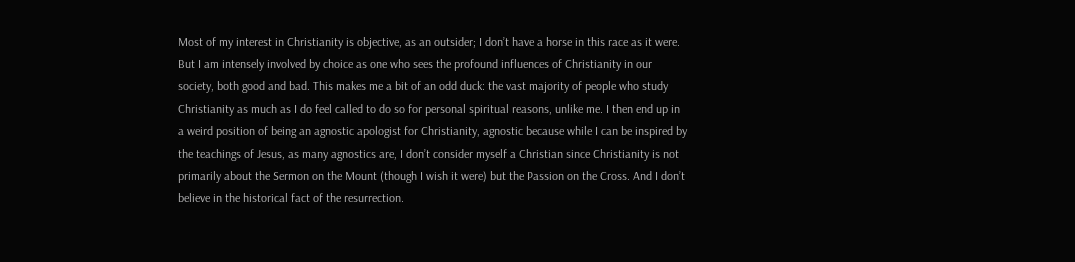Most of my interest in Christianity is objective, as an outsider; I don’t have a horse in this race as it were. But I am intensely involved by choice as one who sees the profound influences of Christianity in our society, both good and bad. This makes me a bit of an odd duck: the vast majority of people who study Christianity as much as I do feel called to do so for personal spiritual reasons, unlike me. I then end up in a weird position of being an agnostic apologist for Christianity, agnostic because while I can be inspired by the teachings of Jesus, as many agnostics are, I don’t consider myself a Christian since Christianity is not primarily about the Sermon on the Mount (though I wish it were) but the Passion on the Cross. And I don’t believe in the historical fact of the resurrection.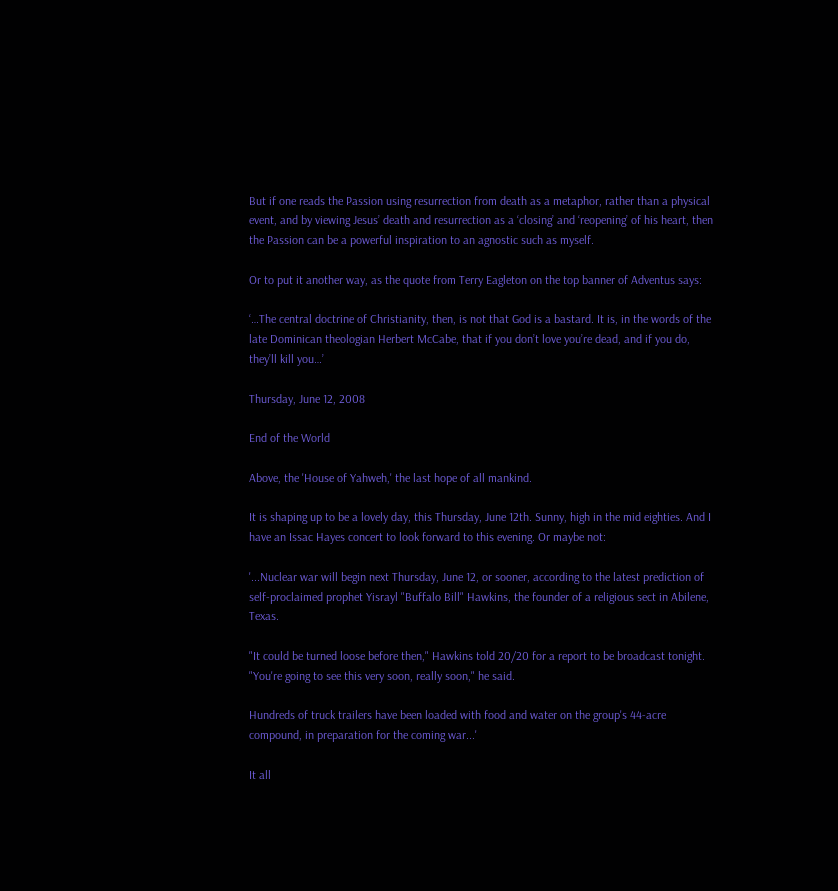But if one reads the Passion using resurrection from death as a metaphor, rather than a physical event, and by viewing Jesus’ death and resurrection as a ‘closing’ and ‘reopening’ of his heart, then the Passion can be a powerful inspiration to an agnostic such as myself.

Or to put it another way, as the quote from Terry Eagleton on the top banner of Adventus says:

‘…The central doctrine of Christianity, then, is not that God is a bastard. It is, in the words of the late Dominican theologian Herbert McCabe, that if you don’t love you’re dead, and if you do, they’ll kill you…’

Thursday, June 12, 2008

End of the World

Above, the 'House of Yahweh,' the last hope of all mankind.

It is shaping up to be a lovely day, this Thursday, June 12th. Sunny, high in the mid eighties. And I have an Issac Hayes concert to look forward to this evening. Or maybe not:

'...Nuclear war will begin next Thursday, June 12, or sooner, according to the latest prediction of self-proclaimed prophet Yisrayl "Buffalo Bill" Hawkins, the founder of a religious sect in Abilene, Texas.

"It could be turned loose before then," Hawkins told 20/20 for a report to be broadcast tonight. "You're going to see this very soon, really soon," he said.

Hundreds of truck trailers have been loaded with food and water on the group's 44-acre compound, in preparation for the coming war...'

It all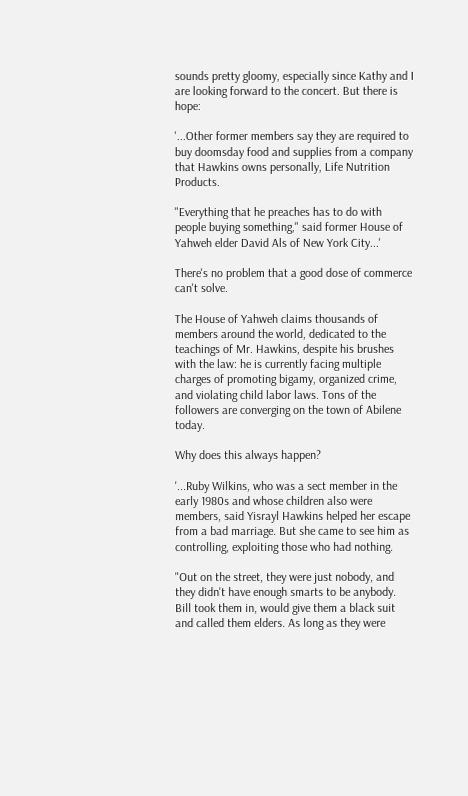sounds pretty gloomy, especially since Kathy and I are looking forward to the concert. But there is hope:

'...Other former members say they are required to buy doomsday food and supplies from a company that Hawkins owns personally, Life Nutrition Products.

"Everything that he preaches has to do with people buying something," said former House of Yahweh elder David Als of New York City...'

There's no problem that a good dose of commerce can't solve.

The House of Yahweh claims thousands of members around the world, dedicated to the teachings of Mr. Hawkins, despite his brushes with the law: he is currently facing multiple charges of promoting bigamy, organized crime, and violating child labor laws. Tons of the followers are converging on the town of Abilene today.

Why does this always happen?

'...Ruby Wilkins, who was a sect member in the early 1980s and whose children also were members, said Yisrayl Hawkins helped her escape from a bad marriage. But she came to see him as controlling, exploiting those who had nothing.

"Out on the street, they were just nobody, and they didn't have enough smarts to be anybody. Bill took them in, would give them a black suit and called them elders. As long as they were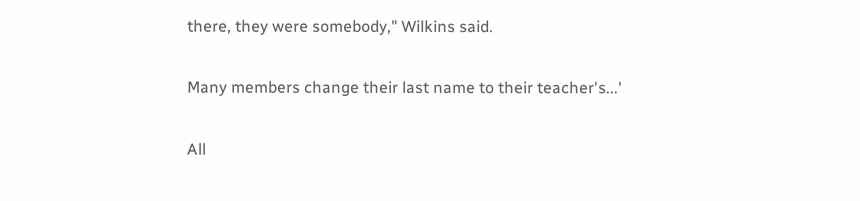there, they were somebody," Wilkins said.

Many members change their last name to their teacher's...'

All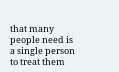that many people need is a single person to treat them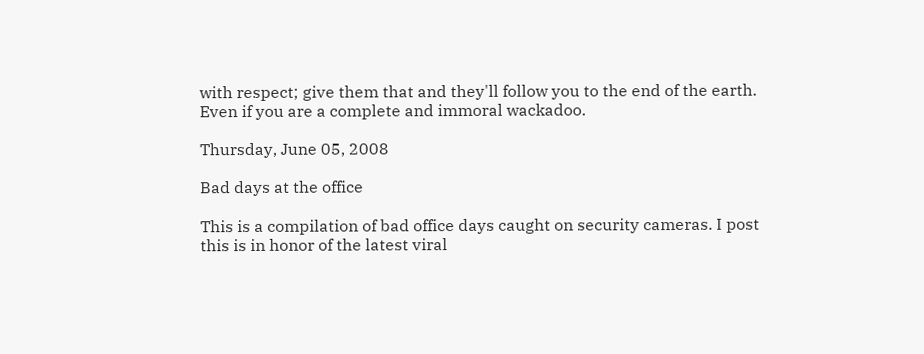with respect; give them that and they'll follow you to the end of the earth. Even if you are a complete and immoral wackadoo.

Thursday, June 05, 2008

Bad days at the office

This is a compilation of bad office days caught on security cameras. I post this is in honor of the latest viral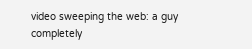video sweeping the web: a guy completely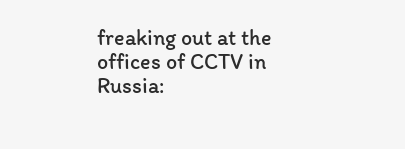freaking out at the offices of CCTV in Russia: